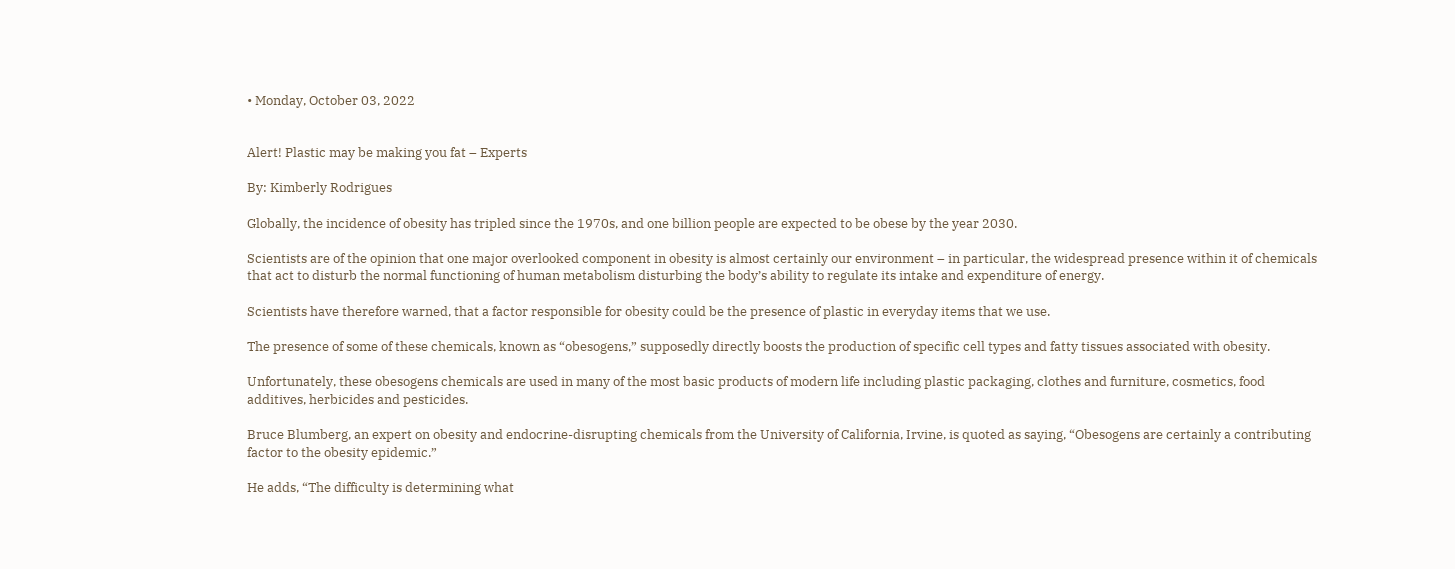• Monday, October 03, 2022


Alert! Plastic may be making you fat – Experts

By: Kimberly Rodrigues

Globally, the incidence of obesity has tripled since the 1970s, and one billion people are expected to be obese by the year 2030.

Scientists are of the opinion that one major overlooked component in obesity is almost certainly our environment – in particular, the widespread presence within it of chemicals that act to disturb the normal functioning of human metabolism disturbing the body’s ability to regulate its intake and expenditure of energy.

Scientists have therefore warned, that a factor responsible for obesity could be the presence of plastic in everyday items that we use.

The presence of some of these chemicals, known as “obesogens,” supposedly directly boosts the production of specific cell types and fatty tissues associated with obesity.

Unfortunately, these obesogens chemicals are used in many of the most basic products of modern life including plastic packaging, clothes and furniture, cosmetics, food additives, herbicides and pesticides.

Bruce Blumberg, an expert on obesity and endocrine-disrupting chemicals from the University of California, Irvine, is quoted as saying, “Obesogens are certainly a contributing factor to the obesity epidemic.”

He adds, “The difficulty is determining what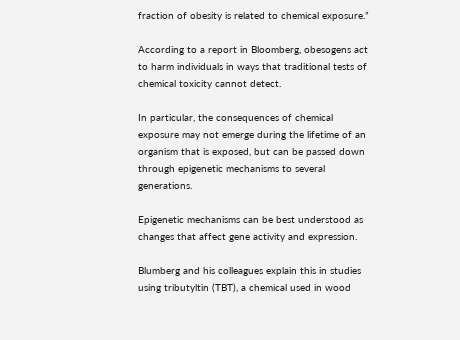fraction of obesity is related to chemical exposure.”

According to a report in Bloomberg, obesogens act to harm individuals in ways that traditional tests of chemical toxicity cannot detect.

In particular, the consequences of chemical exposure may not emerge during the lifetime of an organism that is exposed, but can be passed down through epigenetic mechanisms to several generations.

Epigenetic mechanisms can be best understood as changes that affect gene activity and expression.

Blumberg and his colleagues explain this in studies using tributyltin (TBT), a chemical used in wood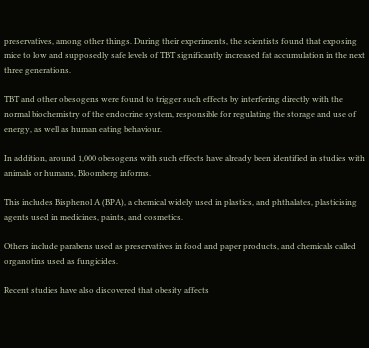preservatives, among other things. During their experiments, the scientists found that exposing mice to low and supposedly safe levels of TBT significantly increased fat accumulation in the next three generations.

TBT and other obesogens were found to trigger such effects by interfering directly with the normal biochemistry of the endocrine system, responsible for regulating the storage and use of energy, as well as human eating behaviour.

In addition, around 1,000 obesogens with such effects have already been identified in studies with animals or humans, Bloomberg informs.

This includes Bisphenol A (BPA), a chemical widely used in plastics, and phthalates, plasticising agents used in medicines, paints, and cosmetics.

Others include parabens used as preservatives in food and paper products, and chemicals called organotins used as fungicides.

Recent studies have also discovered that obesity affects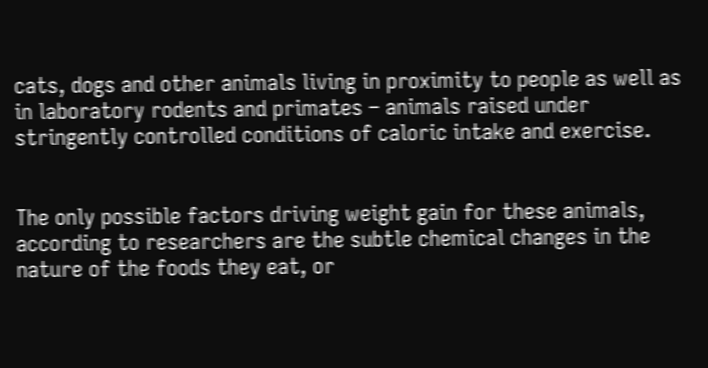cats, dogs and other animals living in proximity to people as well as in laboratory rodents and primates – animals raised under stringently controlled conditions of caloric intake and exercise.


The only possible factors driving weight gain for these animals, according to researchers are the subtle chemical changes in the nature of the foods they eat, or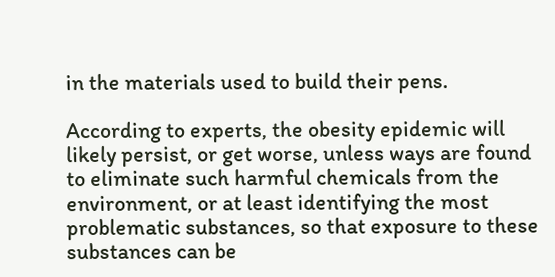in the materials used to build their pens.

According to experts, the obesity epidemic will likely persist, or get worse, unless ways are found to eliminate such harmful chemicals from the environment, or at least identifying the most problematic substances, so that exposure to these substances can be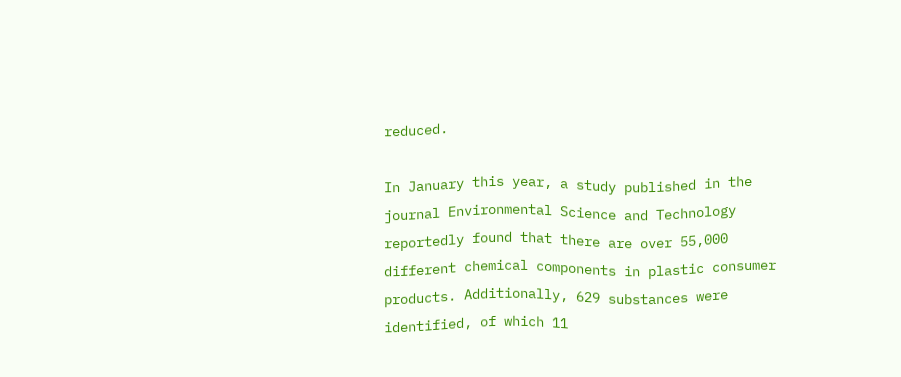reduced.

In January this year, a study published in the journal Environmental Science and Technology reportedly found that there are over 55,000 different chemical components in plastic consumer products. Additionally, 629 substances were identified, of which 11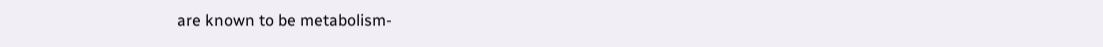are known to be metabolism-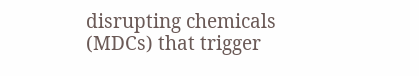disrupting chemicals (MDCs) that trigger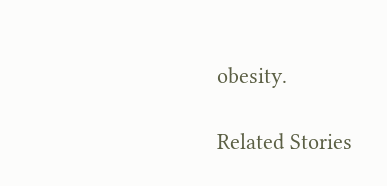obesity.

Related Stories